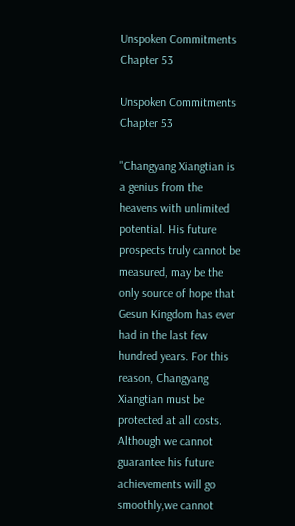Unspoken Commitments Chapter 53

Unspoken Commitments Chapter 53

"Changyang Xiangtian is a genius from the heavens with unlimited potential. His future prospects truly cannot be measured, may be the only source of hope that Gesun Kingdom has ever had in the last few hundred years. For this reason, Changyang Xiangtian must be protected at all costs. Although we cannot guarantee his future achievements will go smoothly,we cannot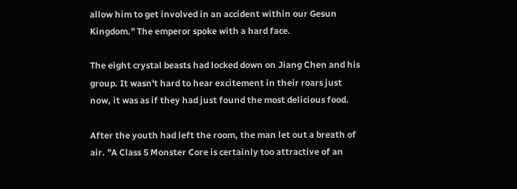allow him to get involved in an accident within our Gesun Kingdom." The emperor spoke with a hard face.

The eight crystal beasts had locked down on Jiang Chen and his group. It wasn't hard to hear excitement in their roars just now, it was as if they had just found the most delicious food.

After the youth had left the room, the man let out a breath of air. "A Class 5 Monster Core is certainly too attractive of an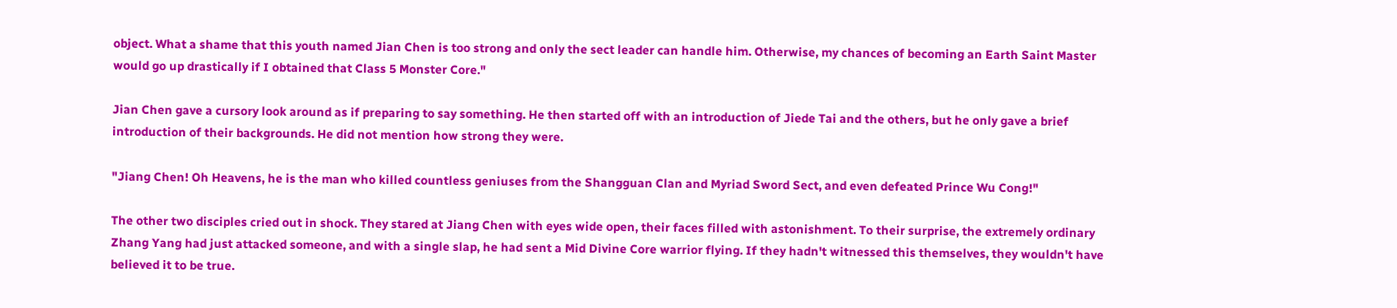object. What a shame that this youth named Jian Chen is too strong and only the sect leader can handle him. Otherwise, my chances of becoming an Earth Saint Master would go up drastically if I obtained that Class 5 Monster Core."

Jian Chen gave a cursory look around as if preparing to say something. He then started off with an introduction of Jiede Tai and the others, but he only gave a brief introduction of their backgrounds. He did not mention how strong they were.

"Jiang Chen! Oh Heavens, he is the man who killed countless geniuses from the Shangguan Clan and Myriad Sword Sect, and even defeated Prince Wu Cong!"

The other two disciples cried out in shock. They stared at Jiang Chen with eyes wide open, their faces filled with astonishment. To their surprise, the extremely ordinary Zhang Yang had just attacked someone, and with a single slap, he had sent a Mid Divine Core warrior flying. If they hadn't witnessed this themselves, they wouldn't have believed it to be true.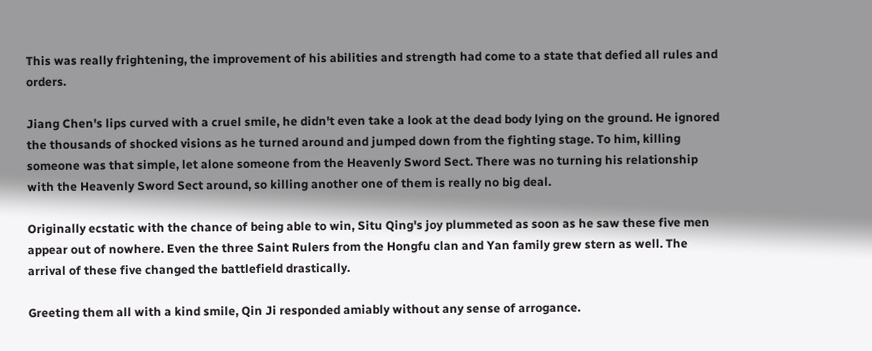This was really frightening, the improvement of his abilities and strength had come to a state that defied all rules and orders.

Jiang Chen's lips curved with a cruel smile, he didn't even take a look at the dead body lying on the ground. He ignored the thousands of shocked visions as he turned around and jumped down from the fighting stage. To him, killing someone was that simple, let alone someone from the Heavenly Sword Sect. There was no turning his relationship with the Heavenly Sword Sect around, so killing another one of them is really no big deal.

Originally ecstatic with the chance of being able to win, Situ Qing's joy plummeted as soon as he saw these five men appear out of nowhere. Even the three Saint Rulers from the Hongfu clan and Yan family grew stern as well. The arrival of these five changed the battlefield drastically.

Greeting them all with a kind smile, Qin Ji responded amiably without any sense of arrogance.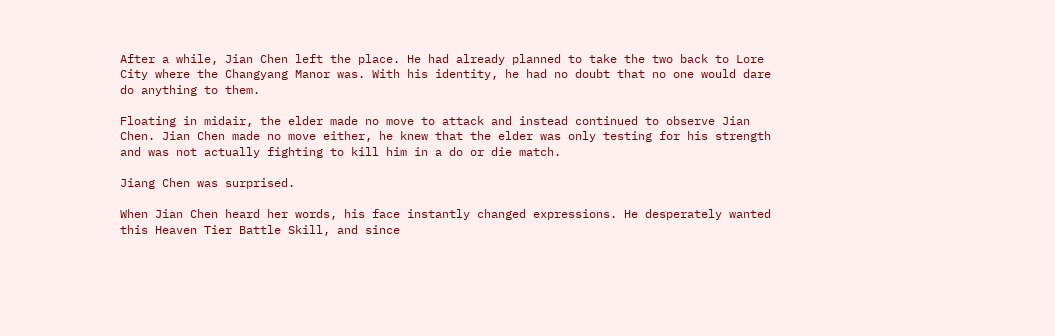After a while, Jian Chen left the place. He had already planned to take the two back to Lore City where the Changyang Manor was. With his identity, he had no doubt that no one would dare do anything to them.

Floating in midair, the elder made no move to attack and instead continued to observe Jian Chen. Jian Chen made no move either, he knew that the elder was only testing for his strength and was not actually fighting to kill him in a do or die match.

Jiang Chen was surprised.

When Jian Chen heard her words, his face instantly changed expressions. He desperately wanted this Heaven Tier Battle Skill, and since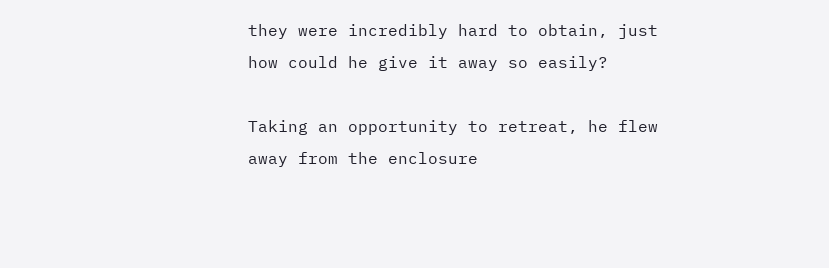they were incredibly hard to obtain, just how could he give it away so easily?

Taking an opportunity to retreat, he flew away from the enclosure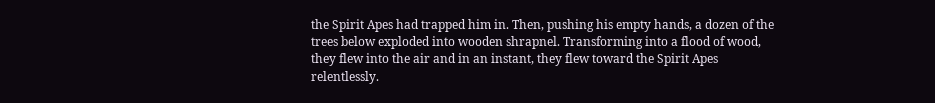the Spirit Apes had trapped him in. Then, pushing his empty hands, a dozen of the trees below exploded into wooden shrapnel. Transforming into a flood of wood, they flew into the air and in an instant, they flew toward the Spirit Apes relentlessly.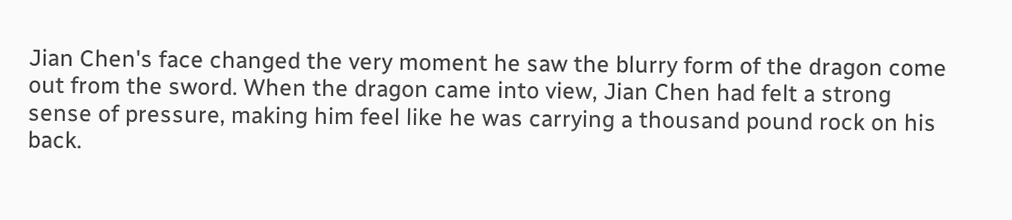Jian Chen's face changed the very moment he saw the blurry form of the dragon come out from the sword. When the dragon came into view, Jian Chen had felt a strong sense of pressure, making him feel like he was carrying a thousand pound rock on his back.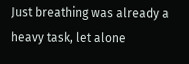Just breathing was already a heavy task, let alone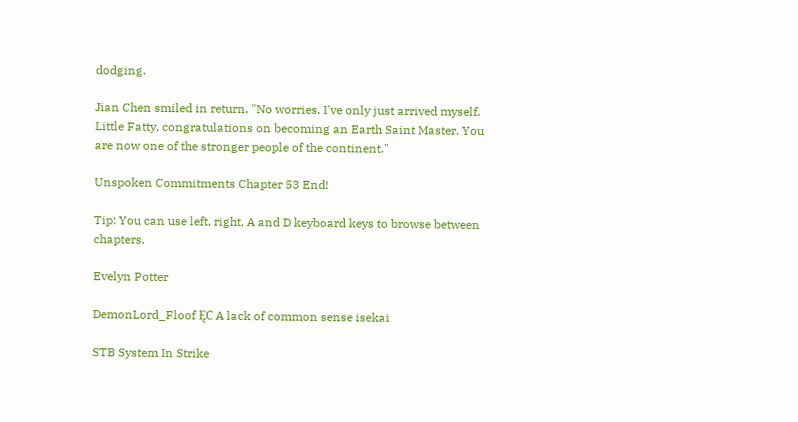dodging.

Jian Chen smiled in return, "No worries. I've only just arrived myself. Little Fatty, congratulations on becoming an Earth Saint Master. You are now one of the stronger people of the continent."

Unspoken Commitments Chapter 53 End!

Tip: You can use left, right, A and D keyboard keys to browse between chapters.

Evelyn Potter

DemonLord_Floof ĘC A lack of common sense isekai

STB System In Strike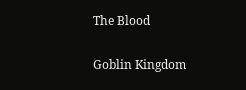The Blood

Goblin Kingdom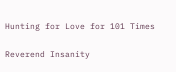Hunting for Love for 101 Times

Reverend Insanity